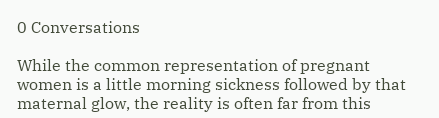0 Conversations

While the common representation of pregnant women is a little morning sickness followed by that maternal glow, the reality is often far from this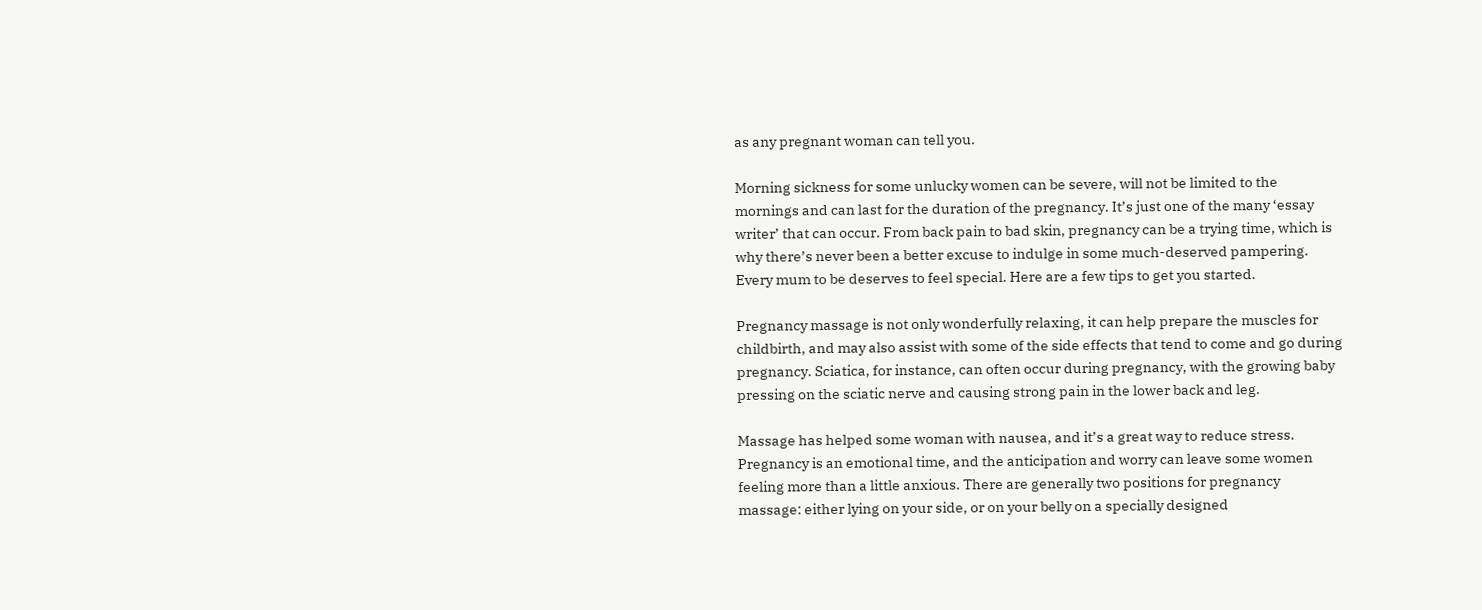as any pregnant woman can tell you.

Morning sickness for some unlucky women can be severe, will not be limited to the mornings and can last for the duration of the pregnancy. It’s just one of the many ‘essay writer’ that can occur. From back pain to bad skin, pregnancy can be a trying time, which is why there’s never been a better excuse to indulge in some much-deserved pampering. Every mum to be deserves to feel special. Here are a few tips to get you started.

Pregnancy massage is not only wonderfully relaxing, it can help prepare the muscles for childbirth, and may also assist with some of the side effects that tend to come and go during pregnancy. Sciatica, for instance, can often occur during pregnancy, with the growing baby pressing on the sciatic nerve and causing strong pain in the lower back and leg.

Massage has helped some woman with nausea, and it’s a great way to reduce stress. Pregnancy is an emotional time, and the anticipation and worry can leave some women feeling more than a little anxious. There are generally two positions for pregnancy massage: either lying on your side, or on your belly on a specially designed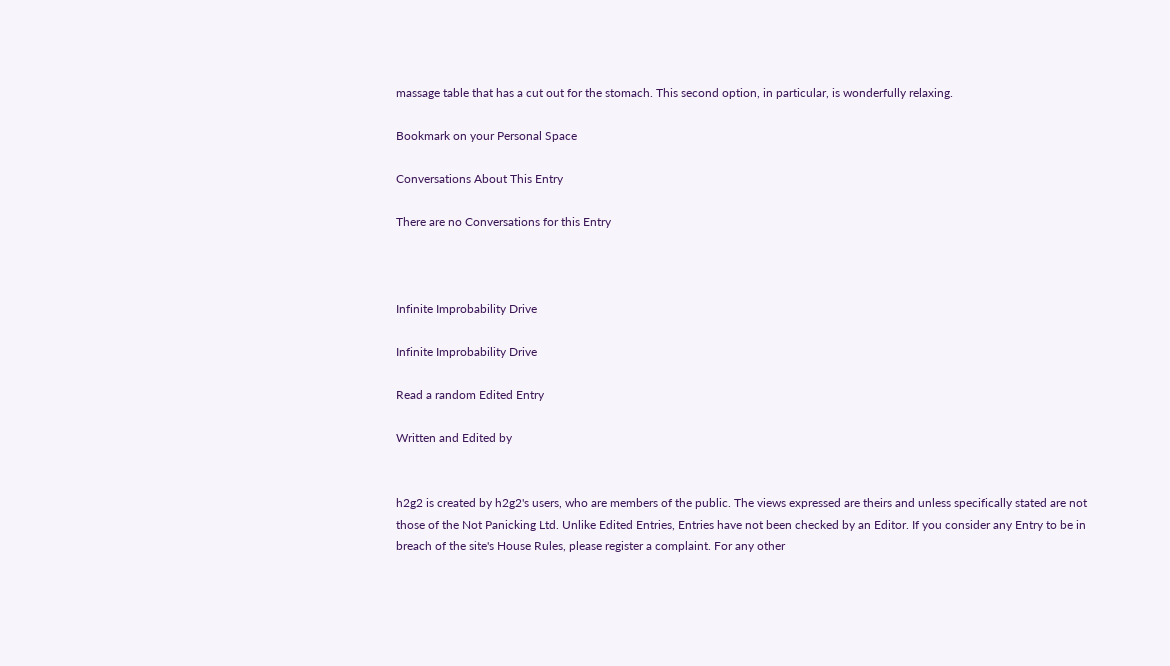massage table that has a cut out for the stomach. This second option, in particular, is wonderfully relaxing.

Bookmark on your Personal Space

Conversations About This Entry

There are no Conversations for this Entry



Infinite Improbability Drive

Infinite Improbability Drive

Read a random Edited Entry

Written and Edited by


h2g2 is created by h2g2's users, who are members of the public. The views expressed are theirs and unless specifically stated are not those of the Not Panicking Ltd. Unlike Edited Entries, Entries have not been checked by an Editor. If you consider any Entry to be in breach of the site's House Rules, please register a complaint. For any other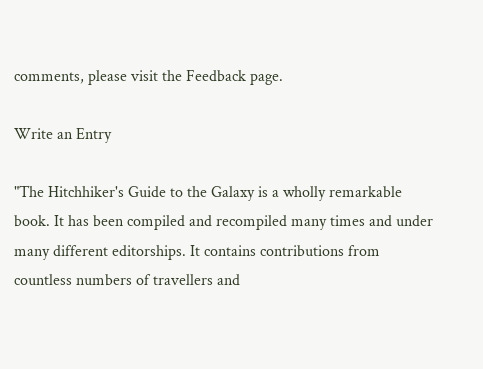comments, please visit the Feedback page.

Write an Entry

"The Hitchhiker's Guide to the Galaxy is a wholly remarkable book. It has been compiled and recompiled many times and under many different editorships. It contains contributions from countless numbers of travellers and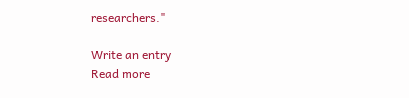researchers."

Write an entry
Read more